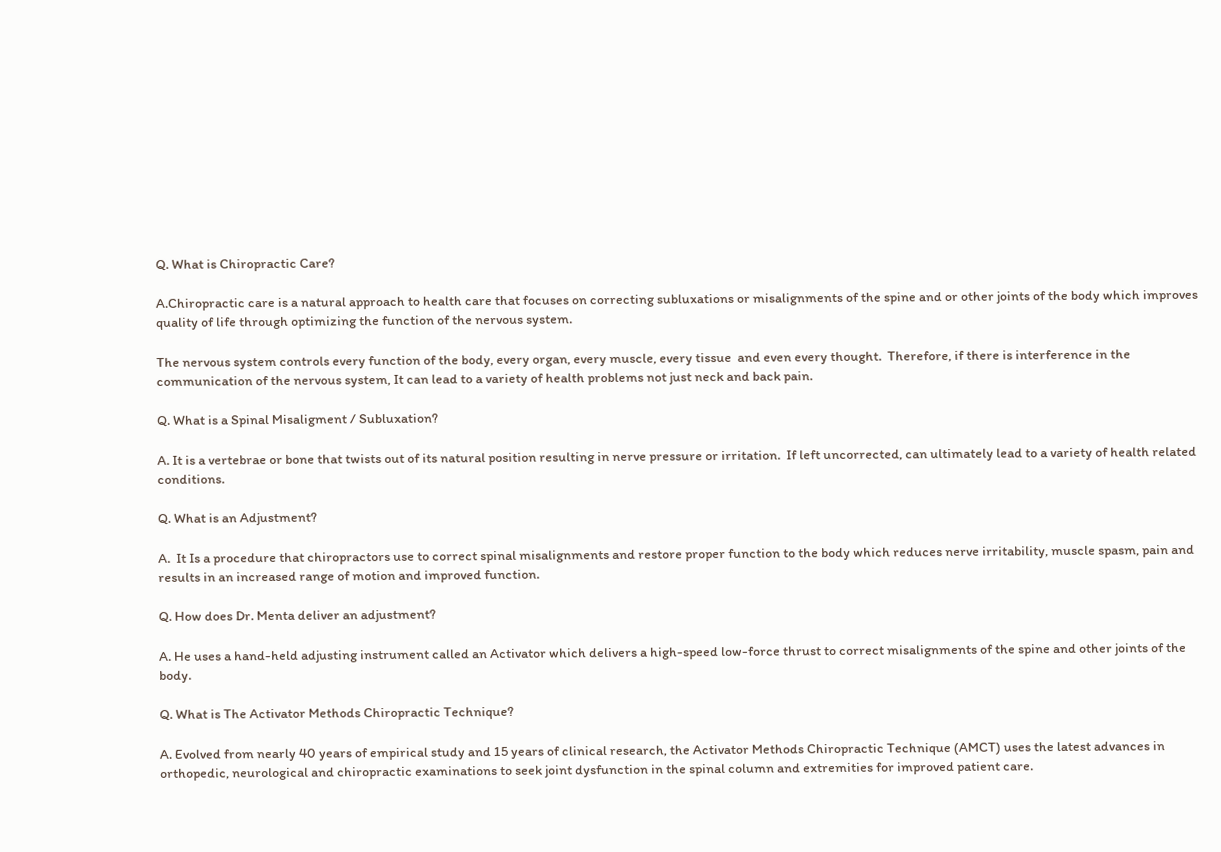Q. What is Chiropractic Care?

A.Chiropractic care is a natural approach to health care that focuses on correcting subluxations or misalignments of the spine and or other joints of the body which improves quality of life through optimizing the function of the nervous system.

The nervous system controls every function of the body, every organ, every muscle, every tissue  and even every thought.  Therefore, if there is interference in the communication of the nervous system, It can lead to a variety of health problems not just neck and back pain.

Q. What is a Spinal Misaligment / Subluxation?

A. It is a vertebrae or bone that twists out of its natural position resulting in nerve pressure or irritation.  If left uncorrected, can ultimately lead to a variety of health related conditions.

Q. What is an Adjustment?

A.  It Is a procedure that chiropractors use to correct spinal misalignments and restore proper function to the body which reduces nerve irritability, muscle spasm, pain and results in an increased range of motion and improved function.

Q. How does Dr. Menta deliver an adjustment?

A. He uses a hand-held adjusting instrument called an Activator which delivers a high-speed low-force thrust to correct misalignments of the spine and other joints of the body.

Q. What is The Activator Methods Chiropractic Technique?

A. Evolved from nearly 40 years of empirical study and 15 years of clinical research, the Activator Methods Chiropractic Technique (AMCT) uses the latest advances in orthopedic, neurological and chiropractic examinations to seek joint dysfunction in the spinal column and extremities for improved patient care.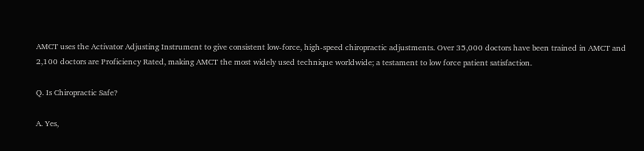AMCT uses the Activator Adjusting Instrument to give consistent low-force, high-speed chiropractic adjustments. Over 35,000 doctors have been trained in AMCT and 2,100 doctors are Proficiency Rated, making AMCT the most widely used technique worldwide; a testament to low force patient satisfaction.

Q. Is Chiropractic Safe?

A. Yes,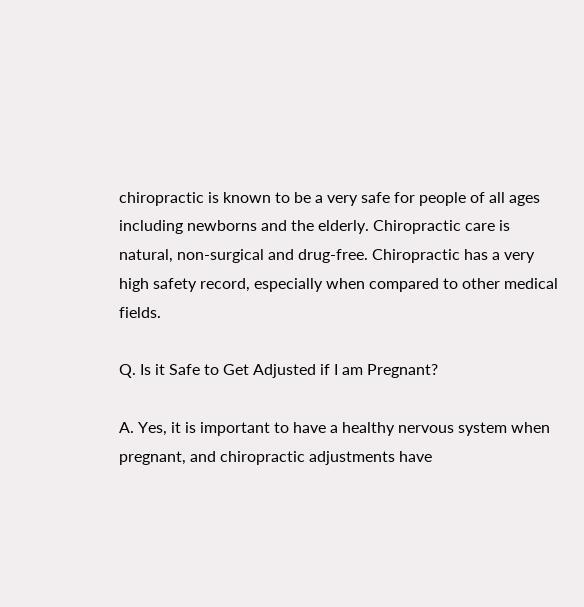chiropractic is known to be a very safe for people of all ages including newborns and the elderly. Chiropractic care is natural, non-surgical and drug-free. Chiropractic has a very high safety record, especially when compared to other medical fields.

Q. Is it Safe to Get Adjusted if I am Pregnant?

A. Yes, it is important to have a healthy nervous system when pregnant, and chiropractic adjustments have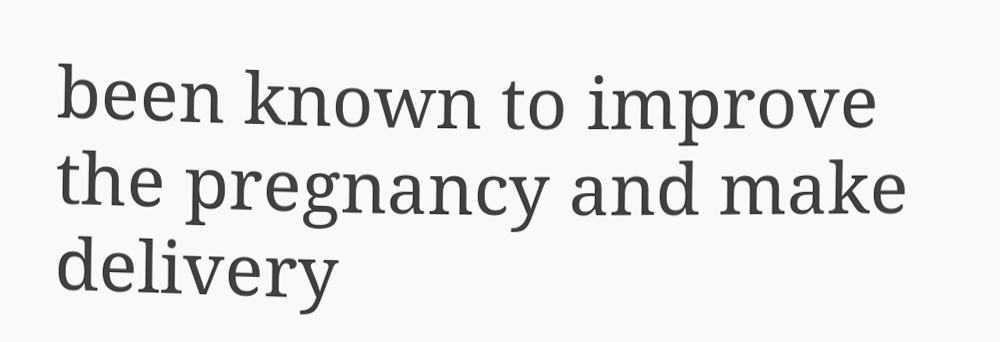been known to improve the pregnancy and make delivery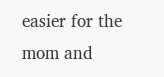easier for the mom and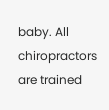baby. All chiropractors are trained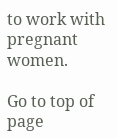to work with pregnant women.

Go to top of page